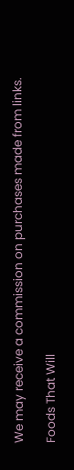We may receive a commission on purchases made from links.

Foods That Will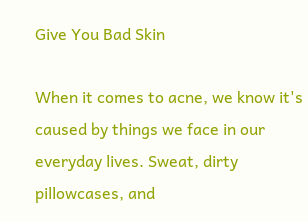Give You Bad Skin

When it comes to acne, we know it's caused by things we face in our everyday lives. Sweat, dirty pillowcases, and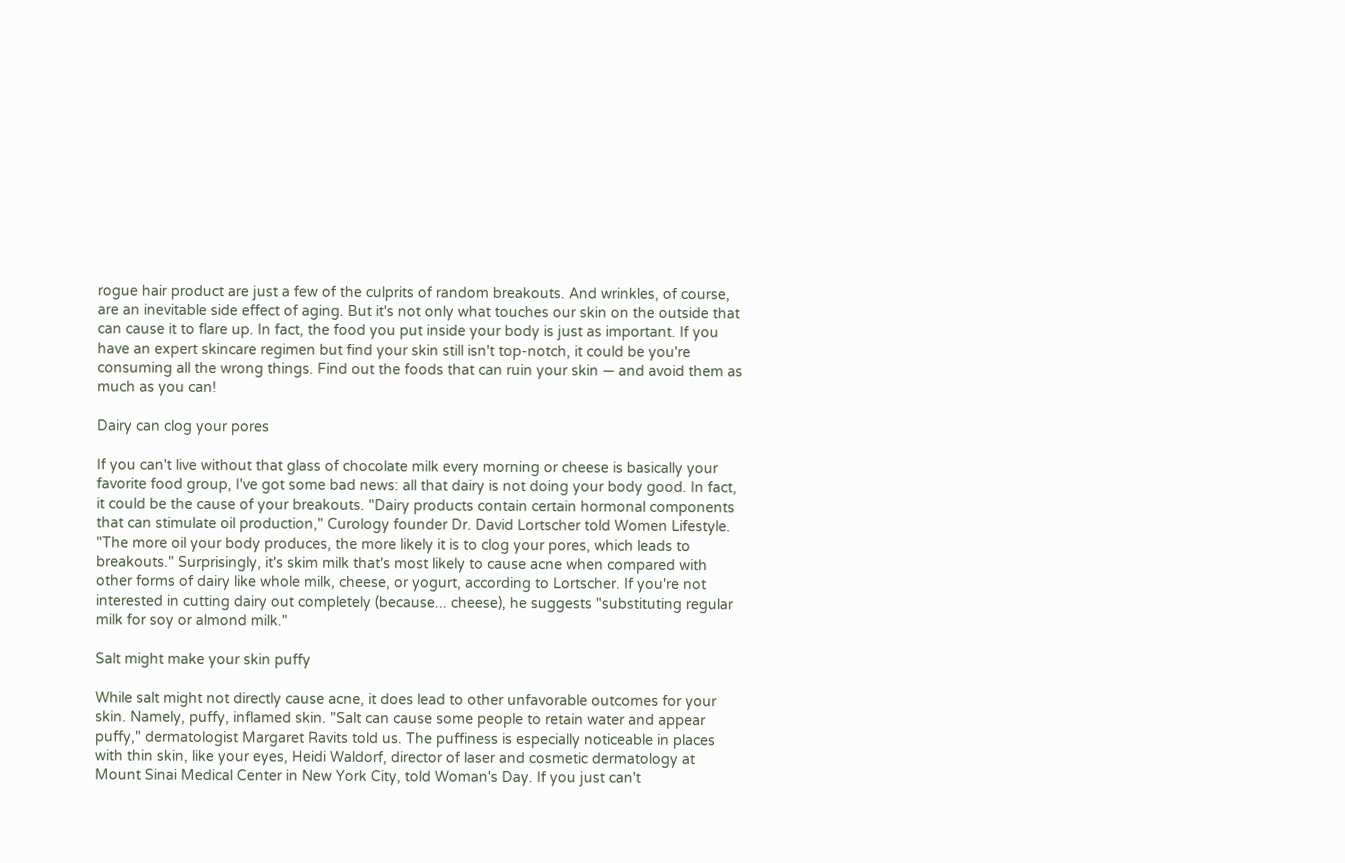rogue hair product are just a few of the culprits of random breakouts. And wrinkles, of course, are an inevitable side effect of aging. But it's not only what touches our skin on the outside that can cause it to flare up. In fact, the food you put inside your body is just as important. If you have an expert skincare regimen but find your skin still isn't top-notch, it could be you're consuming all the wrong things. Find out the foods that can ruin your skin — and avoid them as much as you can!

Dairy can clog your pores

If you can't live without that glass of chocolate milk every morning or cheese is basically your favorite food group, I've got some bad news: all that dairy is not doing your body good. In fact, it could be the cause of your breakouts. "Dairy products contain certain hormonal components that can stimulate oil production," Curology founder Dr. David Lortscher told Women Lifestyle. "The more oil your body produces, the more likely it is to clog your pores, which leads to breakouts." Surprisingly, it's skim milk that's most likely to cause acne when compared with other forms of dairy like whole milk, cheese, or yogurt, according to Lortscher. If you're not interested in cutting dairy out completely (because... cheese), he suggests "substituting regular milk for soy or almond milk."

Salt might make your skin puffy

While salt might not directly cause acne, it does lead to other unfavorable outcomes for your skin. Namely, puffy, inflamed skin. "Salt can cause some people to retain water and appear puffy," dermatologist Margaret Ravits told us. The puffiness is especially noticeable in places with thin skin, like your eyes, Heidi Waldorf, director of laser and cosmetic dermatology at Mount Sinai Medical Center in New York City, told Woman's Day. If you just can't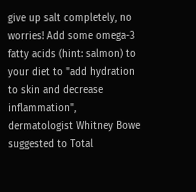give up salt completely, no worries! Add some omega-3 fatty acids (hint: salmon) to your diet to "add hydration to skin and decrease inflammation", dermatologist Whitney Bowe suggested to Total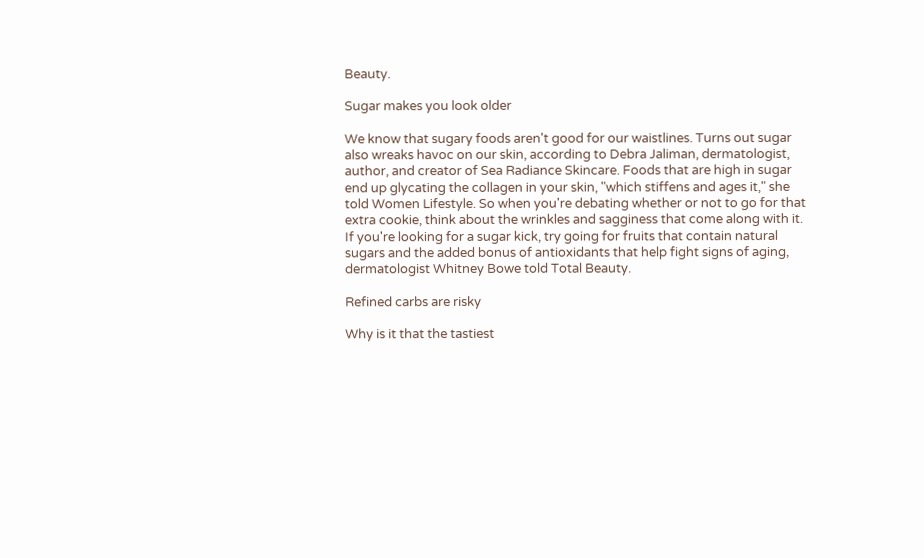Beauty.

Sugar makes you look older

We know that sugary foods aren't good for our waistlines. Turns out sugar also wreaks havoc on our skin, according to Debra Jaliman, dermatologist, author, and creator of Sea Radiance Skincare. Foods that are high in sugar end up glycating the collagen in your skin, "which stiffens and ages it," she told Women Lifestyle. So when you're debating whether or not to go for that extra cookie, think about the wrinkles and sagginess that come along with it. If you're looking for a sugar kick, try going for fruits that contain natural sugars and the added bonus of antioxidants that help fight signs of aging, dermatologist Whitney Bowe told Total Beauty.

Refined carbs are risky

Why is it that the tastiest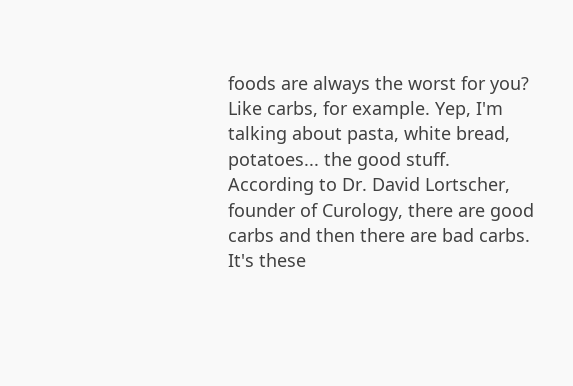foods are always the worst for you? Like carbs, for example. Yep, I'm talking about pasta, white bread, potatoes... the good stuff. According to Dr. David Lortscher, founder of Curology, there are good carbs and then there are bad carbs. It's these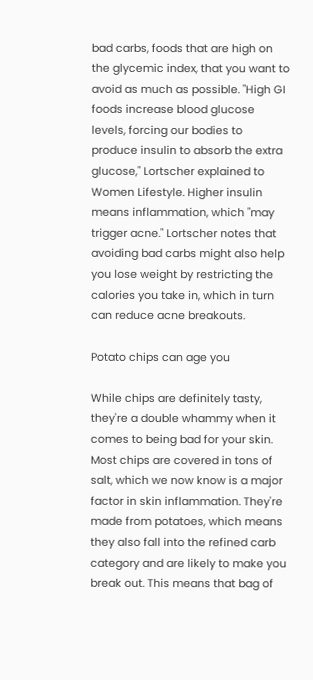bad carbs, foods that are high on the glycemic index, that you want to avoid as much as possible. "High GI foods increase blood glucose levels, forcing our bodies to produce insulin to absorb the extra glucose," Lortscher explained to Women Lifestyle. Higher insulin means inflammation, which "may trigger acne." Lortscher notes that avoiding bad carbs might also help you lose weight by restricting the calories you take in, which in turn can reduce acne breakouts.

Potato chips can age you

While chips are definitely tasty, they're a double whammy when it comes to being bad for your skin. Most chips are covered in tons of salt, which we now know is a major factor in skin inflammation. They're made from potatoes, which means they also fall into the refined carb category and are likely to make you break out. This means that bag of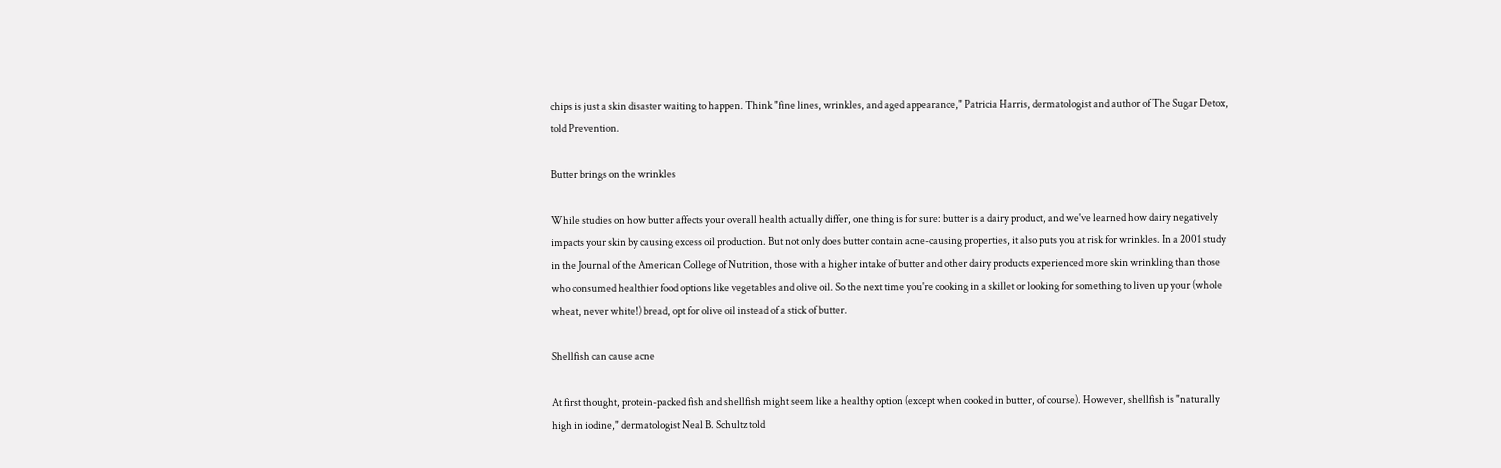chips is just a skin disaster waiting to happen. Think "fine lines, wrinkles, and aged appearance," Patricia Harris, dermatologist and author of The Sugar Detox, told Prevention.

Butter brings on the wrinkles

While studies on how butter affects your overall health actually differ, one thing is for sure: butter is a dairy product, and we've learned how dairy negatively impacts your skin by causing excess oil production. But not only does butter contain acne-causing properties, it also puts you at risk for wrinkles. In a 2001 study in the Journal of the American College of Nutrition, those with a higher intake of butter and other dairy products experienced more skin wrinkling than those who consumed healthier food options like vegetables and olive oil. So the next time you're cooking in a skillet or looking for something to liven up your (whole wheat, never white!) bread, opt for olive oil instead of a stick of butter.

Shellfish can cause acne

At first thought, protein-packed fish and shellfish might seem like a healthy option (except when cooked in butter, of course). However, shellfish is "naturally high in iodine," dermatologist Neal B. Schultz told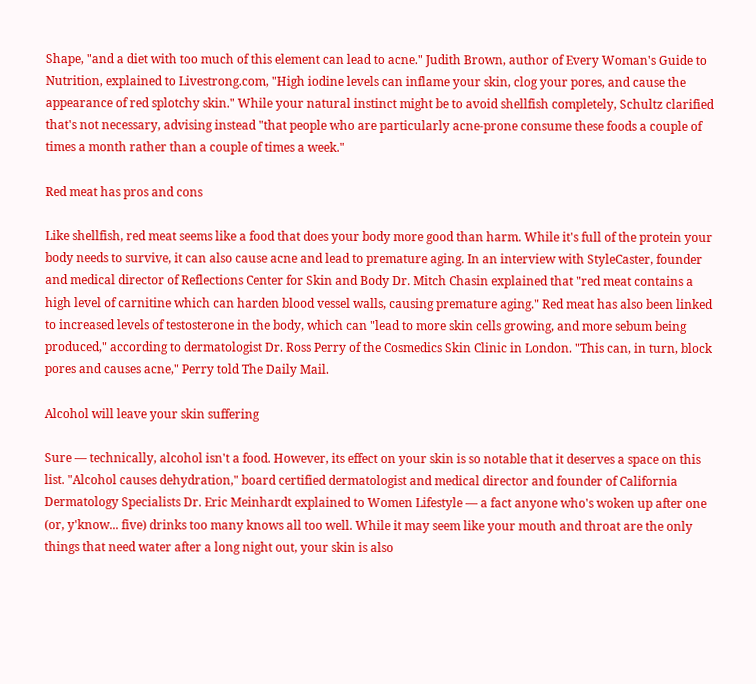Shape, "and a diet with too much of this element can lead to acne." Judith Brown, author of Every Woman's Guide to Nutrition, explained to Livestrong.com, "High iodine levels can inflame your skin, clog your pores, and cause the appearance of red splotchy skin." While your natural instinct might be to avoid shellfish completely, Schultz clarified that's not necessary, advising instead "that people who are particularly acne-prone consume these foods a couple of times a month rather than a couple of times a week."

Red meat has pros and cons

Like shellfish, red meat seems like a food that does your body more good than harm. While it's full of the protein your body needs to survive, it can also cause acne and lead to premature aging. In an interview with StyleCaster, founder and medical director of Reflections Center for Skin and Body Dr. Mitch Chasin explained that "red meat contains a high level of carnitine which can harden blood vessel walls, causing premature aging." Red meat has also been linked to increased levels of testosterone in the body, which can "lead to more skin cells growing, and more sebum being produced," according to dermatologist Dr. Ross Perry of the Cosmedics Skin Clinic in London. "This can, in turn, block pores and causes acne," Perry told The Daily Mail.

Alcohol will leave your skin suffering

Sure — technically, alcohol isn't a food. However, its effect on your skin is so notable that it deserves a space on this list. "Alcohol causes dehydration," board certified dermatologist and medical director and founder of California Dermatology Specialists Dr. Eric Meinhardt explained to Women Lifestyle — a fact anyone who's woken up after one (or, y'know... five) drinks too many knows all too well. While it may seem like your mouth and throat are the only things that need water after a long night out, your skin is also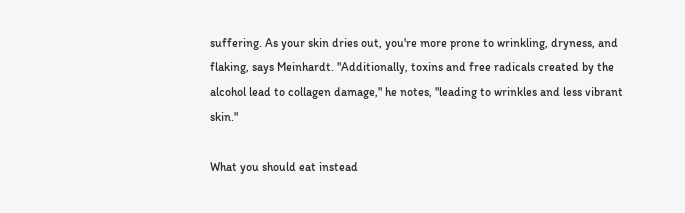suffering. As your skin dries out, you're more prone to wrinkling, dryness, and flaking, says Meinhardt. "Additionally, toxins and free radicals created by the alcohol lead to collagen damage," he notes, "leading to wrinkles and less vibrant skin."

What you should eat instead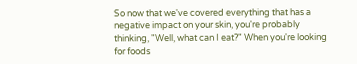So now that we've covered everything that has a negative impact on your skin, you're probably thinking, "Well, what can I eat?" When you're looking for foods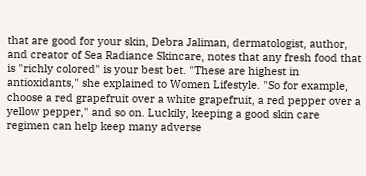that are good for your skin, Debra Jaliman, dermatologist, author, and creator of Sea Radiance Skincare, notes that any fresh food that is "richly colored" is your best bet. "These are highest in antioxidants," she explained to Women Lifestyle. "So for example, choose a red grapefruit over a white grapefruit, a red pepper over a yellow pepper," and so on. Luckily, keeping a good skin care regimen can help keep many adverse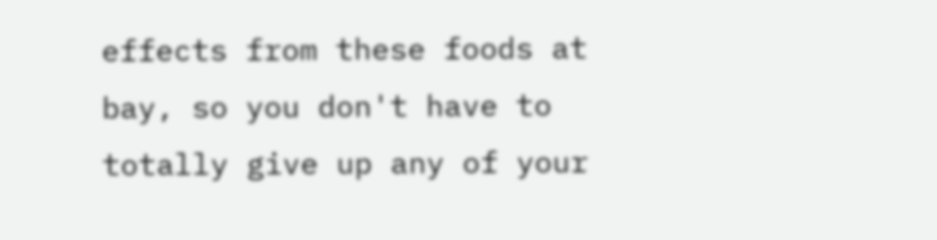effects from these foods at bay, so you don't have to totally give up any of your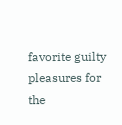favorite guilty pleasures for the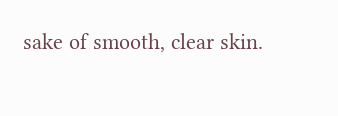sake of smooth, clear skin.